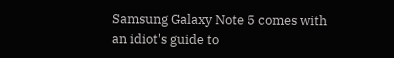Samsung Galaxy Note 5 comes with an idiot's guide to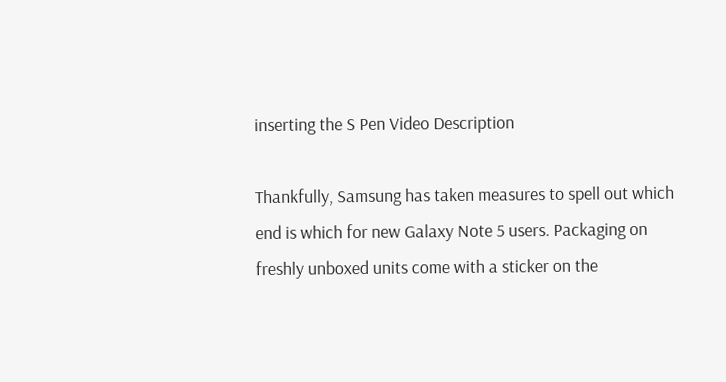inserting the S Pen Video Description

Thankfully, Samsung has taken measures to spell out which end is which for new Galaxy Note 5 users. Packaging on freshly unboxed units come with a sticker on the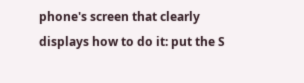phone's screen that clearly displays how to do it: put the S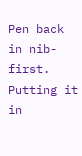Pen back in nib-first. Putting it in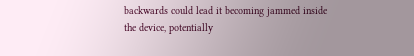backwards could lead it becoming jammed inside the device, potentially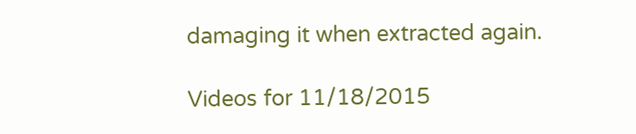damaging it when extracted again.

Videos for 11/18/2015